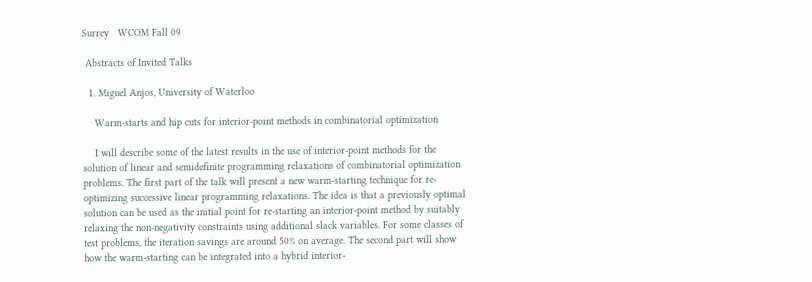Surrey   WCOM Fall 09

 Abstracts of Invited Talks

  1. Miguel Anjos, University of Waterloo

    Warm-starts and hip cuts for interior-point methods in combinatorial optimization

    I will describe some of the latest results in the use of interior-point methods for the solution of linear and semidefinite programming relaxations of combinatorial optimization problems. The first part of the talk will present a new warm-starting technique for re-optimizing successive linear programming relaxations. The idea is that a previously optimal solution can be used as the initial point for re-starting an interior-point method by suitably relaxing the non-negativity constraints using additional slack variables. For some classes of test problems, the iteration savings are around 50% on average. The second part will show how the warm-starting can be integrated into a hybrid interior-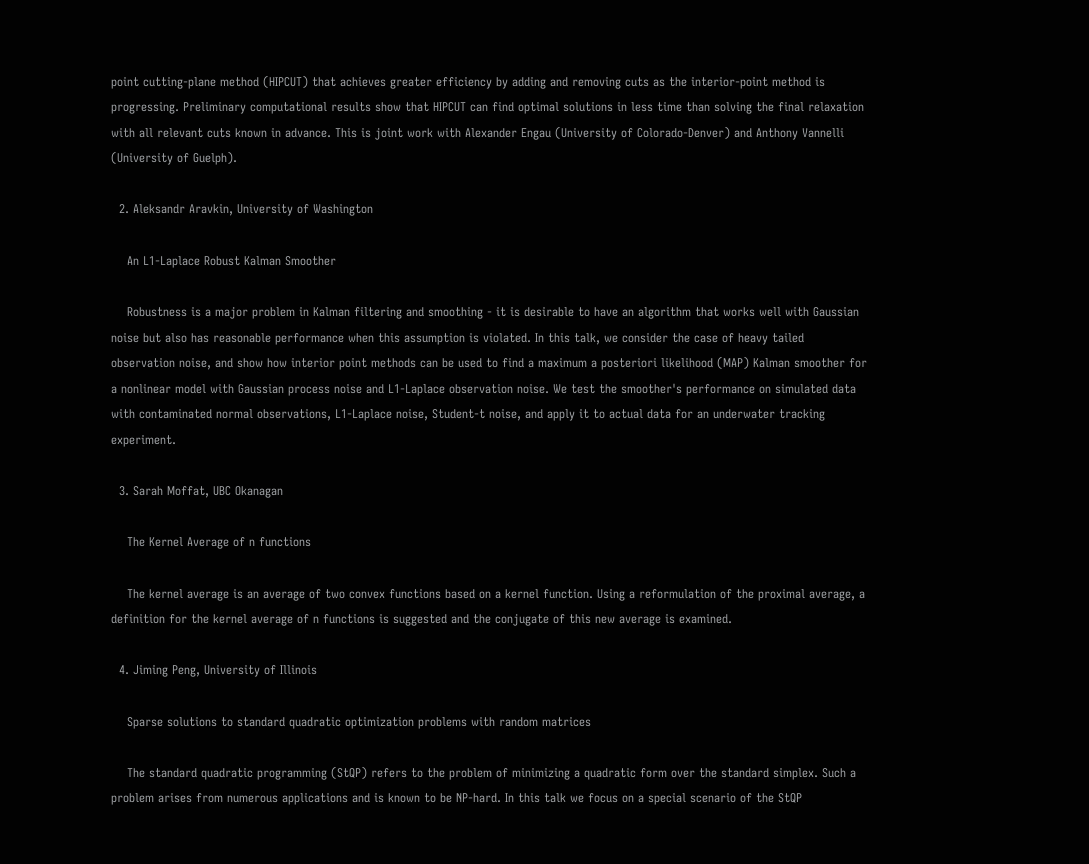point cutting-plane method (HIPCUT) that achieves greater efficiency by adding and removing cuts as the interior-point method is progressing. Preliminary computational results show that HIPCUT can find optimal solutions in less time than solving the final relaxation with all relevant cuts known in advance. This is joint work with Alexander Engau (University of Colorado-Denver) and Anthony Vannelli (University of Guelph).

  2. Aleksandr Aravkin, University of Washington

    An L1-Laplace Robust Kalman Smoother

    Robustness is a major problem in Kalman filtering and smoothing - it is desirable to have an algorithm that works well with Gaussian noise but also has reasonable performance when this assumption is violated. In this talk, we consider the case of heavy tailed observation noise, and show how interior point methods can be used to find a maximum a posteriori likelihood (MAP) Kalman smoother for a nonlinear model with Gaussian process noise and L1-Laplace observation noise. We test the smoother's performance on simulated data with contaminated normal observations, L1-Laplace noise, Student-t noise, and apply it to actual data for an underwater tracking experiment.

  3. Sarah Moffat, UBC Okanagan

    The Kernel Average of n functions

    The kernel average is an average of two convex functions based on a kernel function. Using a reformulation of the proximal average, a definition for the kernel average of n functions is suggested and the conjugate of this new average is examined.

  4. Jiming Peng, University of Illinois

    Sparse solutions to standard quadratic optimization problems with random matrices

    The standard quadratic programming (StQP) refers to the problem of minimizing a quadratic form over the standard simplex. Such a problem arises from numerous applications and is known to be NP-hard. In this talk we focus on a special scenario of the StQP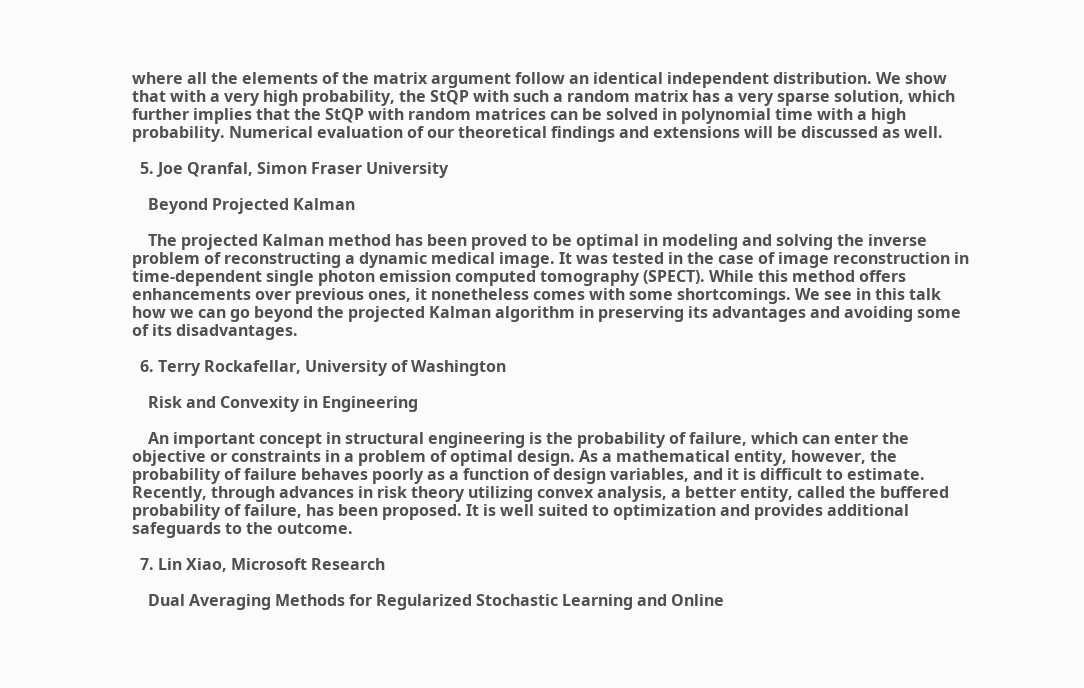where all the elements of the matrix argument follow an identical independent distribution. We show that with a very high probability, the StQP with such a random matrix has a very sparse solution, which further implies that the StQP with random matrices can be solved in polynomial time with a high probability. Numerical evaluation of our theoretical findings and extensions will be discussed as well.

  5. Joe Qranfal, Simon Fraser University

    Beyond Projected Kalman

    The projected Kalman method has been proved to be optimal in modeling and solving the inverse problem of reconstructing a dynamic medical image. It was tested in the case of image reconstruction in time-dependent single photon emission computed tomography (SPECT). While this method offers enhancements over previous ones, it nonetheless comes with some shortcomings. We see in this talk how we can go beyond the projected Kalman algorithm in preserving its advantages and avoiding some of its disadvantages.

  6. Terry Rockafellar, University of Washington

    Risk and Convexity in Engineering

    An important concept in structural engineering is the probability of failure, which can enter the objective or constraints in a problem of optimal design. As a mathematical entity, however, the probability of failure behaves poorly as a function of design variables, and it is difficult to estimate. Recently, through advances in risk theory utilizing convex analysis, a better entity, called the buffered probability of failure, has been proposed. It is well suited to optimization and provides additional safeguards to the outcome.

  7. Lin Xiao, Microsoft Research

    Dual Averaging Methods for Regularized Stochastic Learning and Online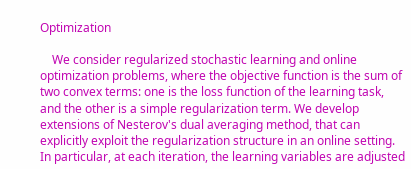Optimization

    We consider regularized stochastic learning and online optimization problems, where the objective function is the sum of two convex terms: one is the loss function of the learning task, and the other is a simple regularization term. We develop extensions of Nesterov's dual averaging method, that can explicitly exploit the regularization structure in an online setting. In particular, at each iteration, the learning variables are adjusted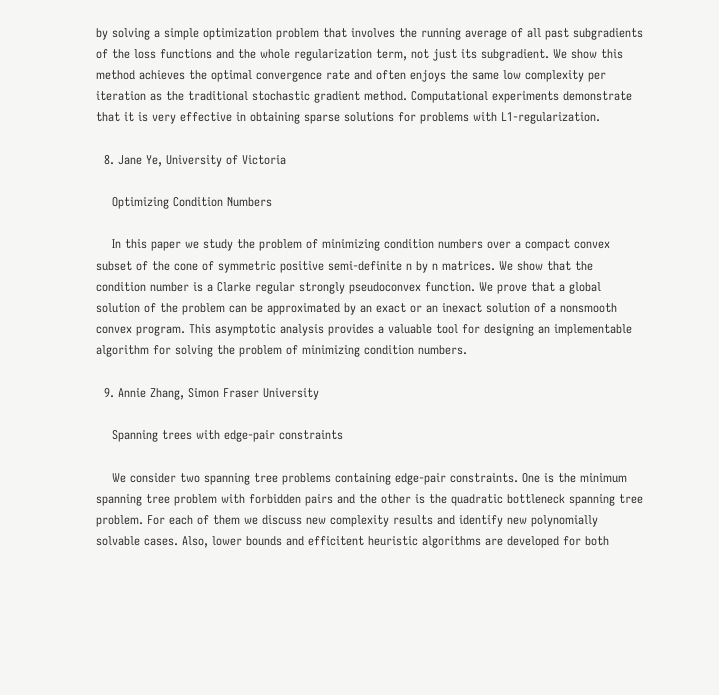by solving a simple optimization problem that involves the running average of all past subgradients of the loss functions and the whole regularization term, not just its subgradient. We show this method achieves the optimal convergence rate and often enjoys the same low complexity per iteration as the traditional stochastic gradient method. Computational experiments demonstrate that it is very effective in obtaining sparse solutions for problems with L1-regularization.

  8. Jane Ye, University of Victoria

    Optimizing Condition Numbers

    In this paper we study the problem of minimizing condition numbers over a compact convex subset of the cone of symmetric positive semi-definite n by n matrices. We show that the condition number is a Clarke regular strongly pseudoconvex function. We prove that a global solution of the problem can be approximated by an exact or an inexact solution of a nonsmooth convex program. This asymptotic analysis provides a valuable tool for designing an implementable algorithm for solving the problem of minimizing condition numbers.

  9. Annie Zhang, Simon Fraser University

    Spanning trees with edge-pair constraints

    We consider two spanning tree problems containing edge-pair constraints. One is the minimum spanning tree problem with forbidden pairs and the other is the quadratic bottleneck spanning tree problem. For each of them we discuss new complexity results and identify new polynomially solvable cases. Also, lower bounds and efficitent heuristic algorithms are developed for both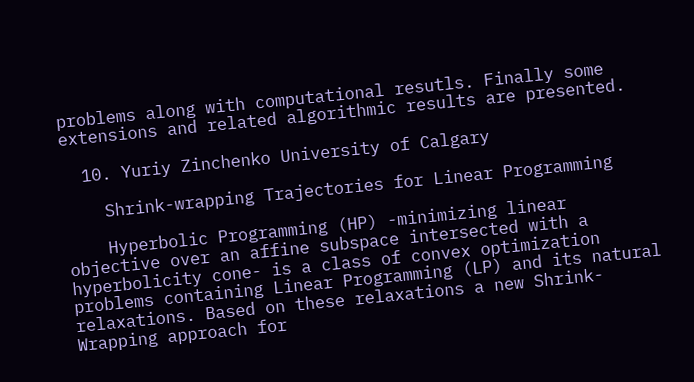problems along with computational resutls. Finally some extensions and related algorithmic results are presented.

  10. Yuriy Zinchenko University of Calgary

    Shrink-wrapping Trajectories for Linear Programming

    Hyperbolic Programming (HP) -minimizing linear objective over an affine subspace intersected with a hyperbolicity cone- is a class of convex optimization problems containing Linear Programming (LP) and its natural relaxations. Based on these relaxations a new Shrink-Wrapping approach for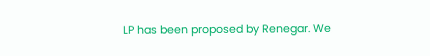LP has been proposed by Renegar. We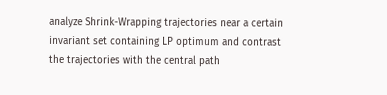analyze Shrink-Wrapping trajectories near a certain invariant set containing LP optimum and contrast the trajectories with the central path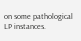on some pathological LP instances.